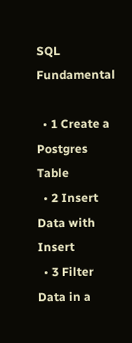SQL Fundamental

  • 1 Create a Postgres Table
  • 2 Insert Data with Insert
  • 3 Filter Data in a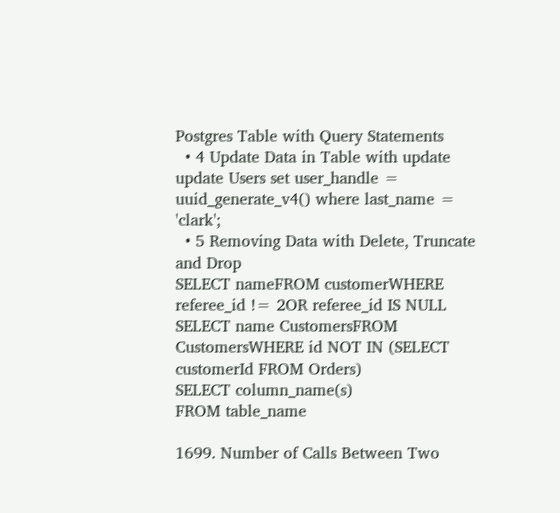Postgres Table with Query Statements
  • 4 Update Data in Table with update
update Users set user_handle = uuid_generate_v4() where last_name = 'clark';
  • 5 Removing Data with Delete, Truncate and Drop
SELECT nameFROM customerWHERE referee_id != 2OR referee_id IS NULL
SELECT name CustomersFROM CustomersWHERE id NOT IN (SELECT customerId FROM Orders)
SELECT column_name(s)
FROM table_name

1699. Number of Calls Between Two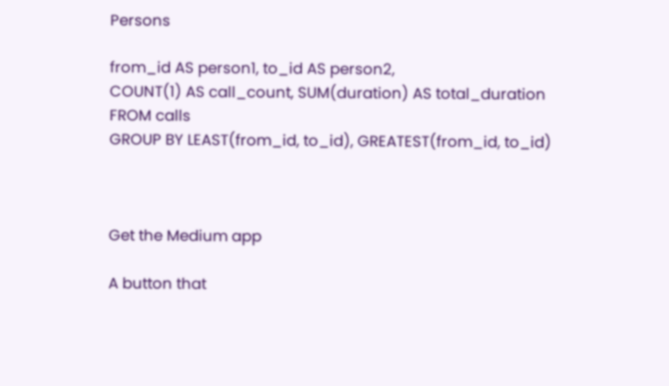Persons

from_id AS person1, to_id AS person2,
COUNT(1) AS call_count, SUM(duration) AS total_duration
FROM calls
GROUP BY LEAST(from_id, to_id), GREATEST(from_id, to_id)



Get the Medium app

A button that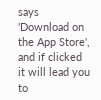says 'Download on the App Store', and if clicked it will lead you to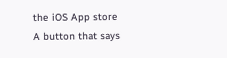the iOS App store
A button that says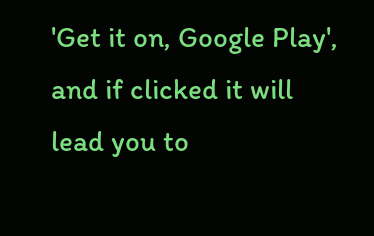'Get it on, Google Play', and if clicked it will lead you to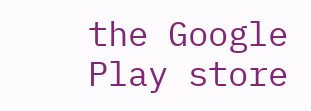the Google Play store